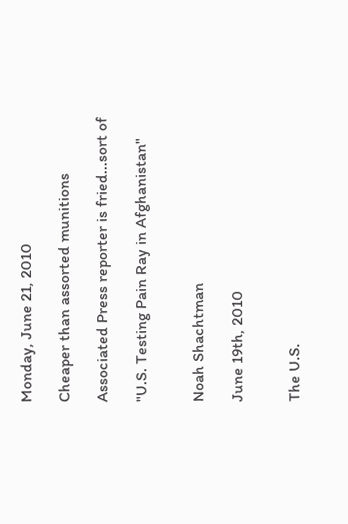Monday, June 21, 2010

Cheaper than assorted munitions

Associated Press reporter is fried...sort of

"U.S. Testing Pain Ray in Afghanistan"


Noah Shachtman

June 19th, 2010


The U.S.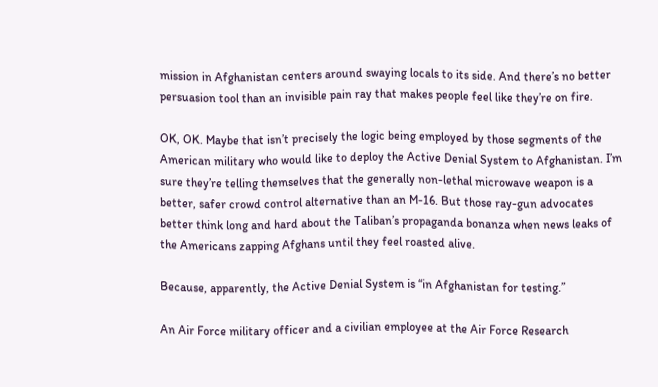mission in Afghanistan centers around swaying locals to its side. And there’s no better persuasion tool than an invisible pain ray that makes people feel like they’re on fire.

OK, OK. Maybe that isn’t precisely the logic being employed by those segments of the American military who would like to deploy the Active Denial System to Afghanistan. I’m sure they’re telling themselves that the generally non-lethal microwave weapon is a better, safer crowd control alternative than an M-16. But those ray-gun advocates better think long and hard about the Taliban’s propaganda bonanza when news leaks of the Americans zapping Afghans until they feel roasted alive.

Because, apparently, the Active Denial System is “in Afghanistan for testing.”

An Air Force military officer and a civilian employee at the Air Force Research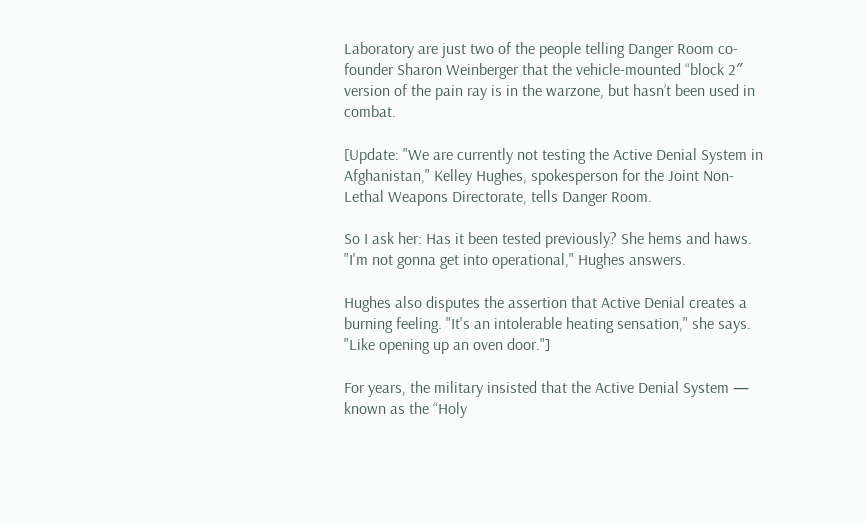Laboratory are just two of the people telling Danger Room co-founder Sharon Weinberger that the vehicle-mounted “block 2″ version of the pain ray is in the warzone, but hasn’t been used in combat.

[Update: "We are currently not testing the Active Denial System in Afghanistan," Kelley Hughes, spokesperson for the Joint Non-Lethal Weapons Directorate, tells Danger Room.

So I ask her: Has it been tested previously? She hems and haws. "I'm not gonna get into operational," Hughes answers.

Hughes also disputes the assertion that Active Denial creates a burning feeling. "It's an intolerable heating sensation," she says. "Like opening up an oven door."]

For years, the military insisted that the Active Denial System — known as the “Holy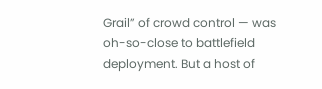Grail” of crowd control — was oh-so-close to battlefield deployment. But a host of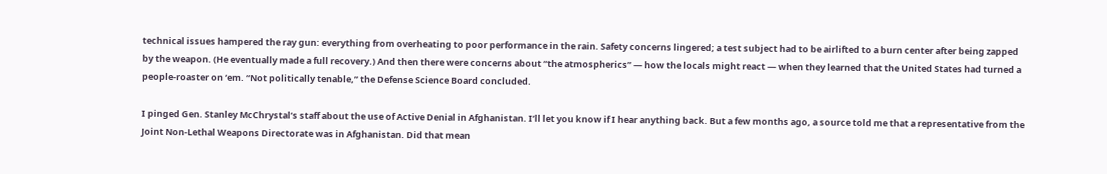technical issues hampered the ray gun: everything from overheating to poor performance in the rain. Safety concerns lingered; a test subject had to be airlifted to a burn center after being zapped by the weapon. (He eventually made a full recovery.) And then there were concerns about “the atmospherics” — how the locals might react — when they learned that the United States had turned a people-roaster on ‘em. “Not politically tenable,” the Defense Science Board concluded.

I pinged Gen. Stanley McChrystal’s staff about the use of Active Denial in Afghanistan. I’ll let you know if I hear anything back. But a few months ago, a source told me that a representative from the Joint Non-Lethal Weapons Directorate was in Afghanistan. Did that mean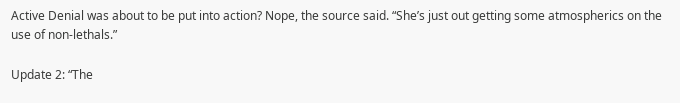Active Denial was about to be put into action? Nope, the source said. “She’s just out getting some atmospherics on the use of non-lethals.”

Update 2: “The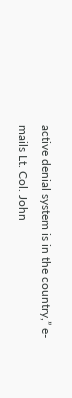active denial system is in the country,” e-mails Lt. Col. John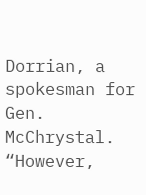Dorrian, a spokesman for Gen. McChrystal. “However,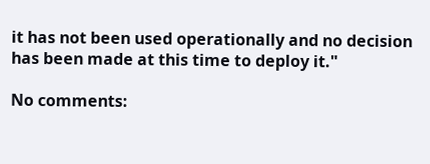it has not been used operationally and no decision has been made at this time to deploy it."

No comments: